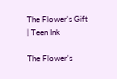The Flower's Gift | Teen Ink

The Flower's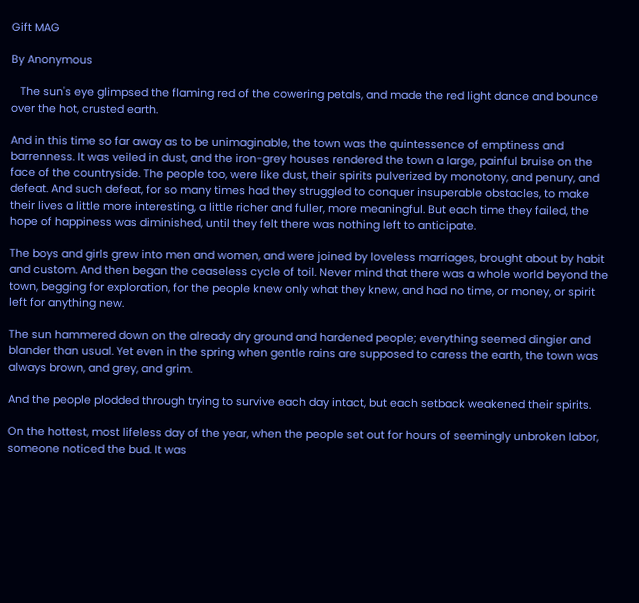Gift MAG

By Anonymous

   The sun's eye glimpsed the flaming red of the cowering petals, and made the red light dance and bounce over the hot, crusted earth.

And in this time so far away as to be unimaginable, the town was the quintessence of emptiness and barrenness. It was veiled in dust, and the iron-grey houses rendered the town a large, painful bruise on the face of the countryside. The people too, were like dust, their spirits pulverized by monotony, and penury, and defeat. And such defeat, for so many times had they struggled to conquer insuperable obstacles, to make their lives a little more interesting, a little richer and fuller, more meaningful. But each time they failed, the hope of happiness was diminished, until they felt there was nothing left to anticipate.

The boys and girls grew into men and women, and were joined by loveless marriages, brought about by habit and custom. And then began the ceaseless cycle of toil. Never mind that there was a whole world beyond the town, begging for exploration, for the people knew only what they knew, and had no time, or money, or spirit left for anything new.

The sun hammered down on the already dry ground and hardened people; everything seemed dingier and blander than usual. Yet even in the spring when gentle rains are supposed to caress the earth, the town was always brown, and grey, and grim.

And the people plodded through trying to survive each day intact, but each setback weakened their spirits.

On the hottest, most lifeless day of the year, when the people set out for hours of seemingly unbroken labor, someone noticed the bud. It was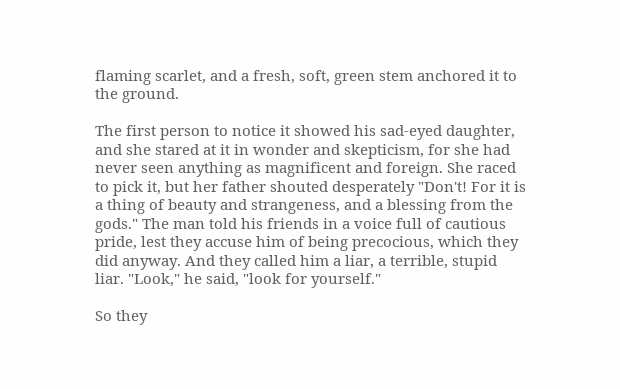flaming scarlet, and a fresh, soft, green stem anchored it to the ground.

The first person to notice it showed his sad-eyed daughter, and she stared at it in wonder and skepticism, for she had never seen anything as magnificent and foreign. She raced to pick it, but her father shouted desperately "Don't! For it is a thing of beauty and strangeness, and a blessing from the gods." The man told his friends in a voice full of cautious pride, lest they accuse him of being precocious, which they did anyway. And they called him a liar, a terrible, stupid liar. "Look," he said, "look for yourself."

So they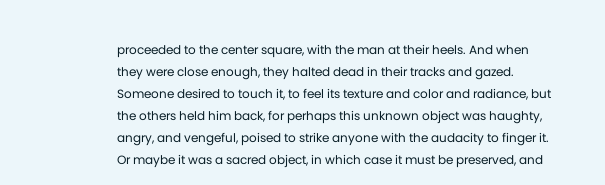proceeded to the center square, with the man at their heels. And when they were close enough, they halted dead in their tracks and gazed. Someone desired to touch it, to feel its texture and color and radiance, but the others held him back, for perhaps this unknown object was haughty, angry, and vengeful, poised to strike anyone with the audacity to finger it. Or maybe it was a sacred object, in which case it must be preserved, and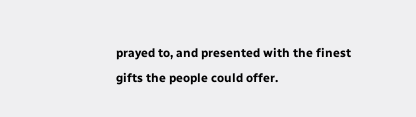prayed to, and presented with the finest gifts the people could offer.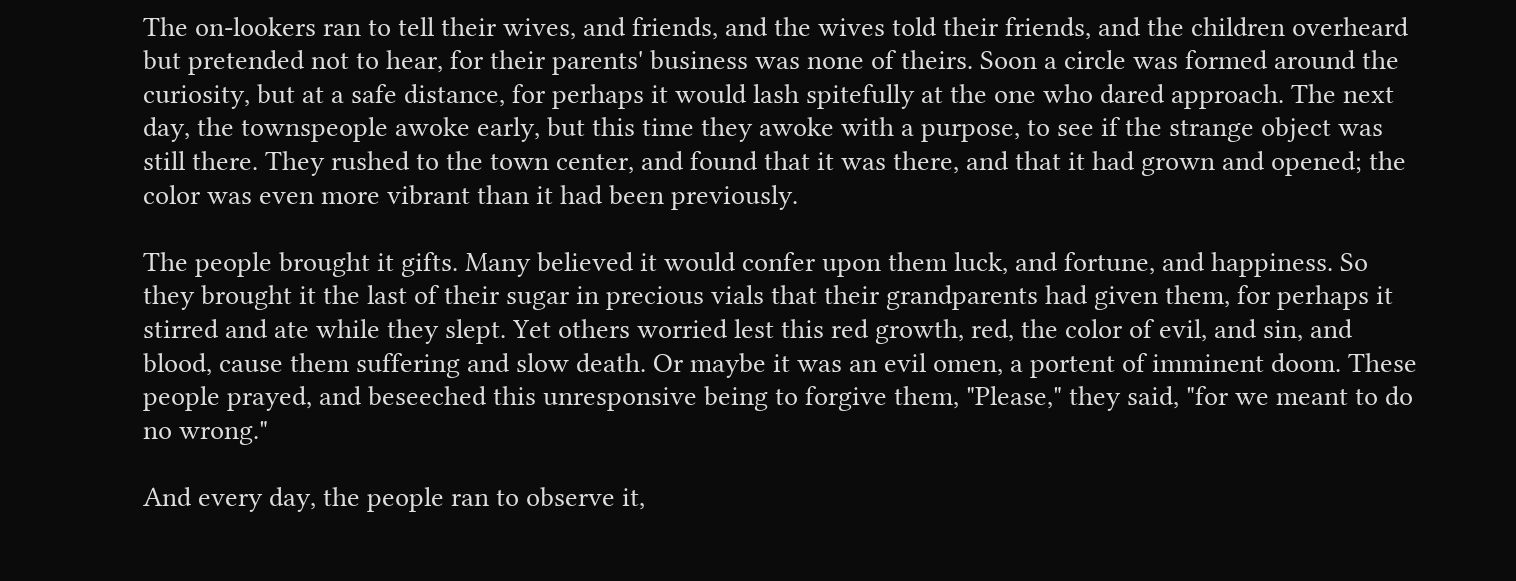The on-lookers ran to tell their wives, and friends, and the wives told their friends, and the children overheard but pretended not to hear, for their parents' business was none of theirs. Soon a circle was formed around the curiosity, but at a safe distance, for perhaps it would lash spitefully at the one who dared approach. The next day, the townspeople awoke early, but this time they awoke with a purpose, to see if the strange object was still there. They rushed to the town center, and found that it was there, and that it had grown and opened; the color was even more vibrant than it had been previously.

The people brought it gifts. Many believed it would confer upon them luck, and fortune, and happiness. So they brought it the last of their sugar in precious vials that their grandparents had given them, for perhaps it stirred and ate while they slept. Yet others worried lest this red growth, red, the color of evil, and sin, and blood, cause them suffering and slow death. Or maybe it was an evil omen, a portent of imminent doom. These people prayed, and beseeched this unresponsive being to forgive them, "Please," they said, "for we meant to do no wrong."

And every day, the people ran to observe it,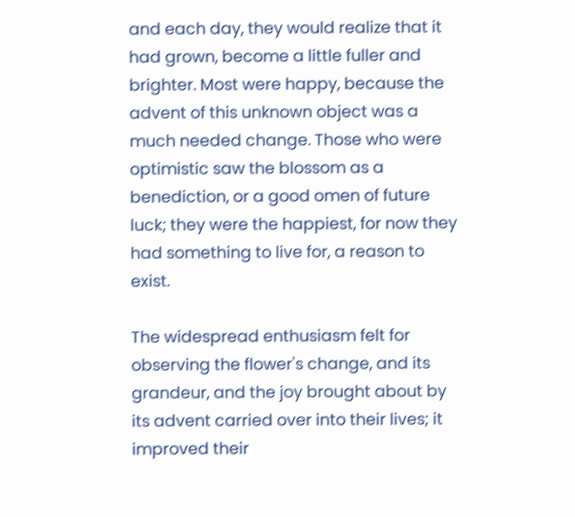and each day, they would realize that it had grown, become a little fuller and brighter. Most were happy, because the advent of this unknown object was a much needed change. Those who were optimistic saw the blossom as a benediction, or a good omen of future luck; they were the happiest, for now they had something to live for, a reason to exist.

The widespread enthusiasm felt for observing the flower's change, and its grandeur, and the joy brought about by its advent carried over into their lives; it improved their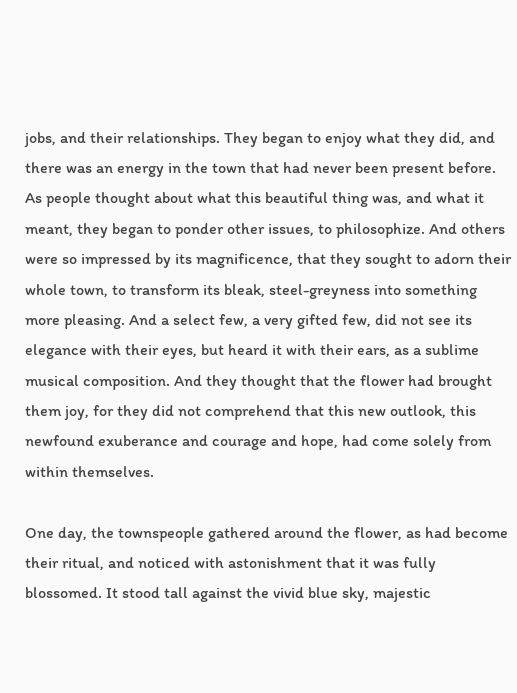jobs, and their relationships. They began to enjoy what they did, and there was an energy in the town that had never been present before. As people thought about what this beautiful thing was, and what it meant, they began to ponder other issues, to philosophize. And others were so impressed by its magnificence, that they sought to adorn their whole town, to transform its bleak, steel-greyness into something more pleasing. And a select few, a very gifted few, did not see its elegance with their eyes, but heard it with their ears, as a sublime musical composition. And they thought that the flower had brought them joy, for they did not comprehend that this new outlook, this newfound exuberance and courage and hope, had come solely from within themselves.

One day, the townspeople gathered around the flower, as had become their ritual, and noticed with astonishment that it was fully blossomed. It stood tall against the vivid blue sky, majestic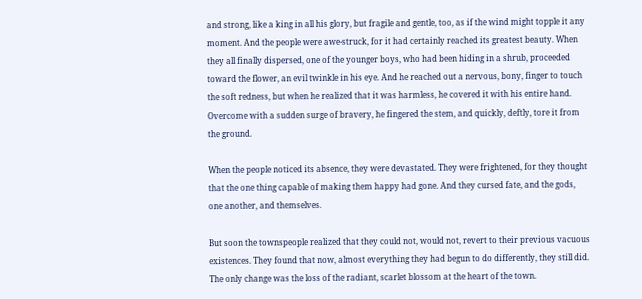and strong, like a king in all his glory, but fragile and gentle, too, as if the wind might topple it any moment. And the people were awe-struck, for it had certainly reached its greatest beauty. When they all finally dispersed, one of the younger boys, who had been hiding in a shrub, proceeded toward the flower, an evil twinkle in his eye. And he reached out a nervous, bony, finger to touch the soft redness, but when he realized that it was harmless, he covered it with his entire hand. Overcome with a sudden surge of bravery, he fingered the stem, and quickly, deftly, tore it from the ground.

When the people noticed its absence, they were devastated. They were frightened, for they thought that the one thing capable of making them happy had gone. And they cursed fate, and the gods, one another, and themselves.

But soon the townspeople realized that they could not, would not, revert to their previous vacuous existences. They found that now, almost everything they had begun to do differently, they still did. The only change was the loss of the radiant, scarlet blossom at the heart of the town.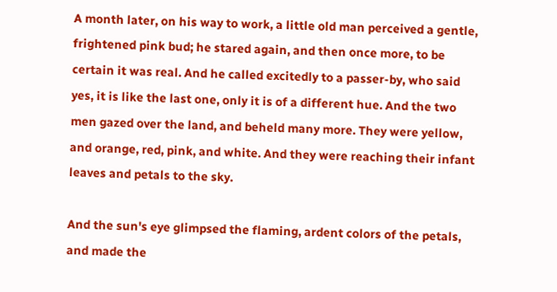A month later, on his way to work, a little old man perceived a gentle, frightened pink bud; he stared again, and then once more, to be certain it was real. And he called excitedly to a passer-by, who said yes, it is like the last one, only it is of a different hue. And the two men gazed over the land, and beheld many more. They were yellow, and orange, red, pink, and white. And they were reaching their infant leaves and petals to the sky.

And the sun's eye glimpsed the flaming, ardent colors of the petals, and made the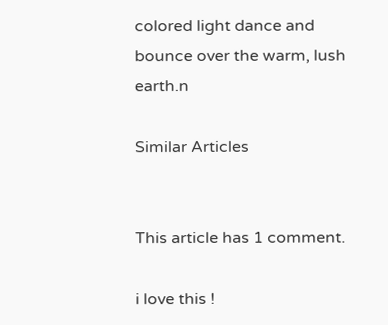colored light dance and bounce over the warm, lush earth.n

Similar Articles


This article has 1 comment.

i love this !